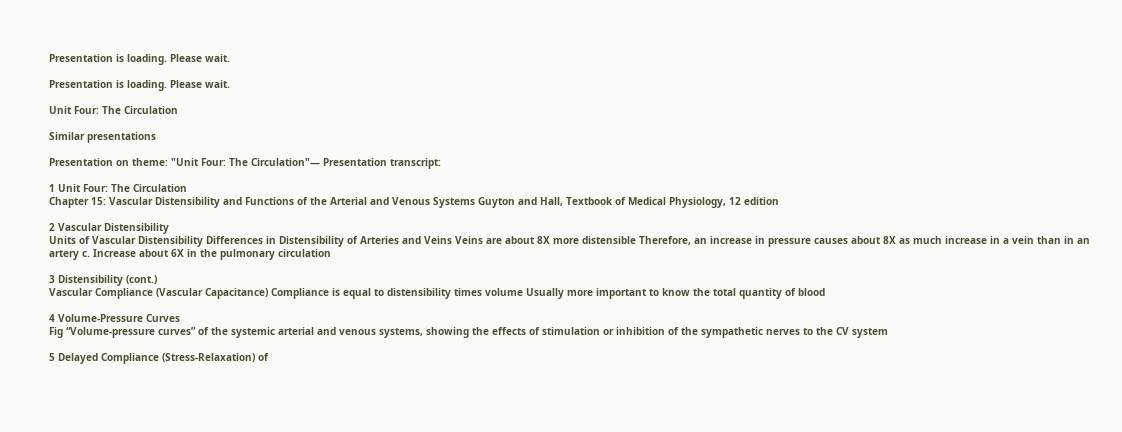Presentation is loading. Please wait.

Presentation is loading. Please wait.

Unit Four: The Circulation

Similar presentations

Presentation on theme: "Unit Four: The Circulation"— Presentation transcript:

1 Unit Four: The Circulation
Chapter 15: Vascular Distensibility and Functions of the Arterial and Venous Systems Guyton and Hall, Textbook of Medical Physiology, 12 edition

2 Vascular Distensibility
Units of Vascular Distensibility Differences in Distensibility of Arteries and Veins Veins are about 8X more distensible Therefore, an increase in pressure causes about 8X as much increase in a vein than in an artery c. Increase about 6X in the pulmonary circulation

3 Distensibility (cont.)
Vascular Compliance (Vascular Capacitance) Compliance is equal to distensibility times volume Usually more important to know the total quantity of blood

4 Volume-Pressure Curves
Fig “Volume-pressure curves” of the systemic arterial and venous systems, showing the effects of stimulation or inhibition of the sympathetic nerves to the CV system

5 Delayed Compliance (Stress-Relaxation) of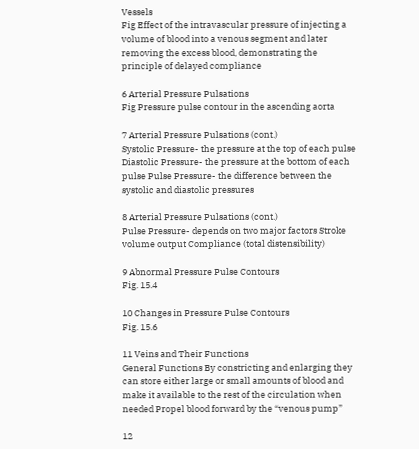Vessels
Fig Effect of the intravascular pressure of injecting a volume of blood into a venous segment and later removing the excess blood, demonstrating the principle of delayed compliance

6 Arterial Pressure Pulsations
Fig Pressure pulse contour in the ascending aorta

7 Arterial Pressure Pulsations (cont.)
Systolic Pressure- the pressure at the top of each pulse Diastolic Pressure- the pressure at the bottom of each pulse Pulse Pressure- the difference between the systolic and diastolic pressures

8 Arterial Pressure Pulsations (cont.)
Pulse Pressure- depends on two major factors Stroke volume output Compliance (total distensibility)

9 Abnormal Pressure Pulse Contours
Fig. 15.4

10 Changes in Pressure Pulse Contours
Fig. 15.6

11 Veins and Their Functions
General Functions By constricting and enlarging they can store either large or small amounts of blood and make it available to the rest of the circulation when needed Propel blood forward by the “venous pump”

12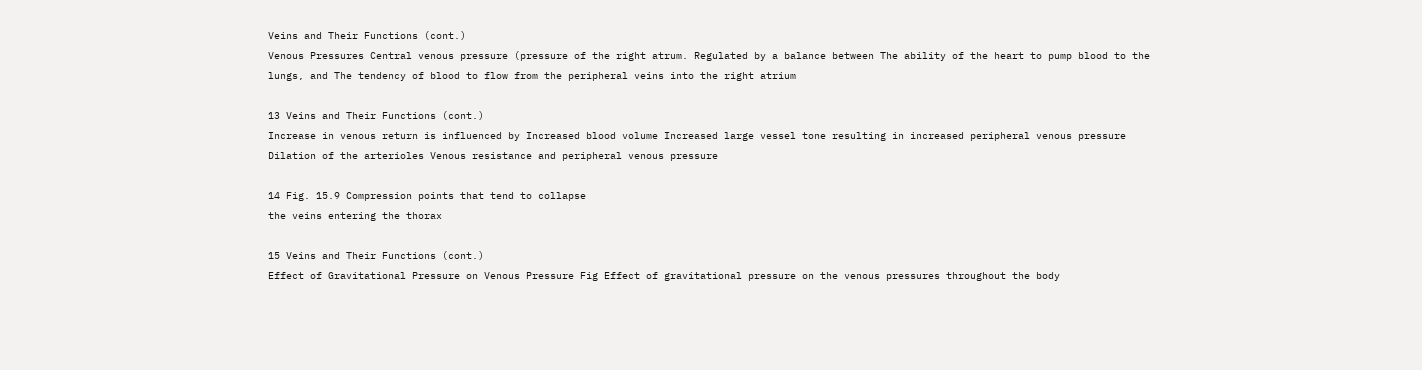Veins and Their Functions (cont.)
Venous Pressures Central venous pressure (pressure of the right atrum. Regulated by a balance between The ability of the heart to pump blood to the lungs, and The tendency of blood to flow from the peripheral veins into the right atrium

13 Veins and Their Functions (cont.)
Increase in venous return is influenced by Increased blood volume Increased large vessel tone resulting in increased peripheral venous pressure Dilation of the arterioles Venous resistance and peripheral venous pressure

14 Fig. 15.9 Compression points that tend to collapse
the veins entering the thorax

15 Veins and Their Functions (cont.)
Effect of Gravitational Pressure on Venous Pressure Fig Effect of gravitational pressure on the venous pressures throughout the body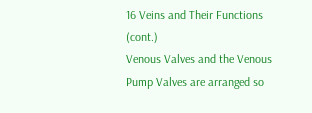16 Veins and Their Functions (cont.)
Venous Valves and the Venous Pump Valves are arranged so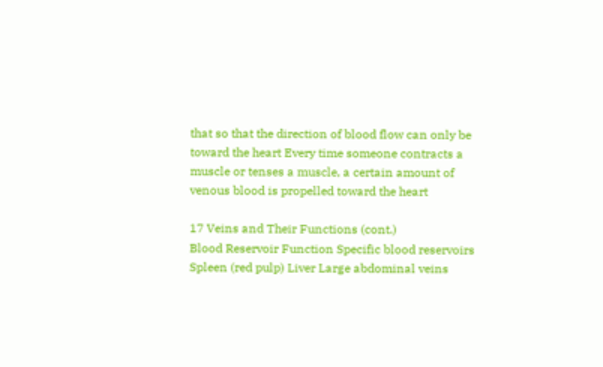that so that the direction of blood flow can only be toward the heart Every time someone contracts a muscle or tenses a muscle, a certain amount of venous blood is propelled toward the heart

17 Veins and Their Functions (cont.)
Blood Reservoir Function Specific blood reservoirs Spleen (red pulp) Liver Large abdominal veins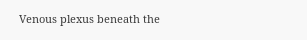Venous plexus beneath the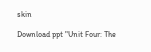skin

Download ppt "Unit Four: The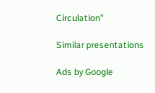Circulation"

Similar presentations

Ads by Google